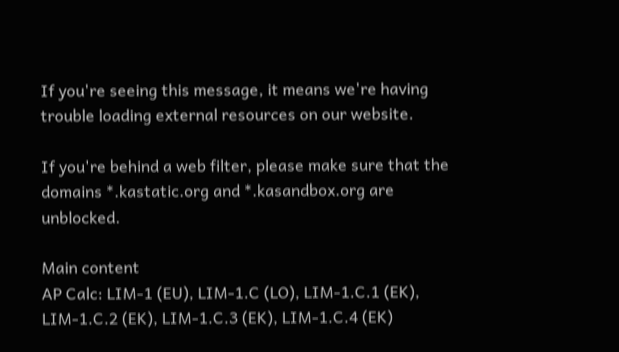If you're seeing this message, it means we're having trouble loading external resources on our website.

If you're behind a web filter, please make sure that the domains *.kastatic.org and *.kasandbox.org are unblocked.

Main content
AP Calc: LIM‑1 (EU), LIM‑1.C (LO), LIM‑1.C.1 (EK), LIM‑1.C.2 (EK), LIM‑1.C.3 (EK), LIM‑1.C.4 (EK)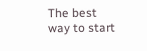The best way to start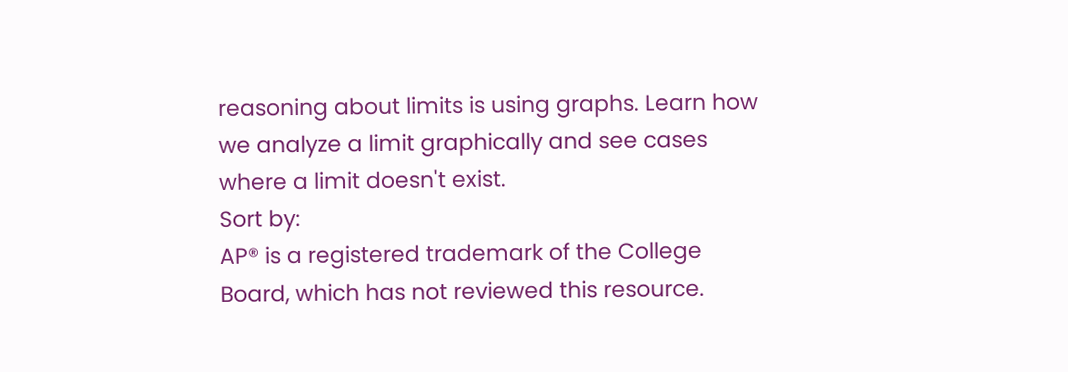reasoning about limits is using graphs. Learn how we analyze a limit graphically and see cases where a limit doesn't exist.
Sort by:
AP® is a registered trademark of the College Board, which has not reviewed this resource.